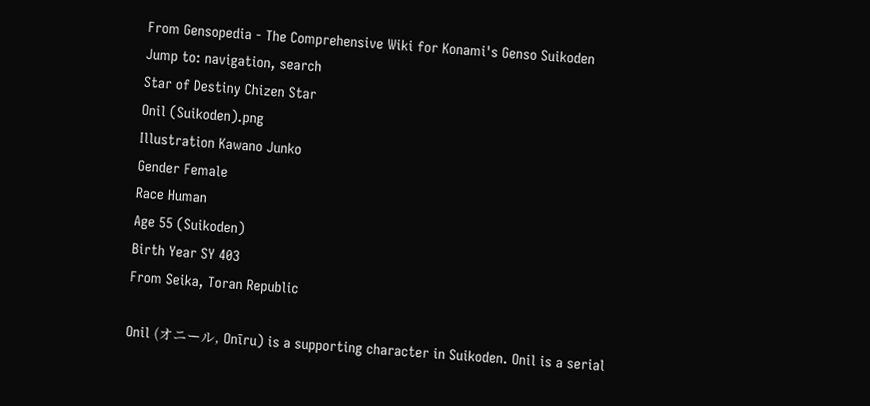From Gensopedia - The Comprehensive Wiki for Konami's Genso Suikoden
Jump to: navigation, search
Star of Destiny Chizen Star
Onil (Suikoden).png
Illustration Kawano Junko
Gender Female
Race Human
Age 55 (Suikoden)
Birth Year SY 403
From Seika, Toran Republic

Onil (オニール, Onīru) is a supporting character in Suikoden. Onil is a serial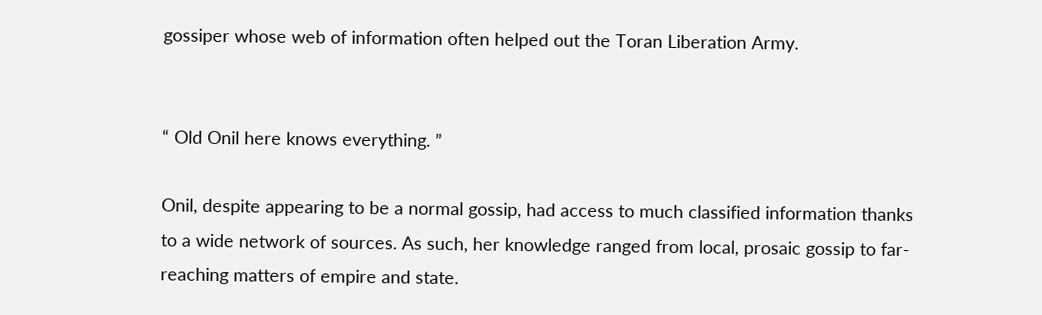gossiper whose web of information often helped out the Toran Liberation Army.


“ Old Onil here knows everything. ”

Onil, despite appearing to be a normal gossip, had access to much classified information thanks to a wide network of sources. As such, her knowledge ranged from local, prosaic gossip to far-reaching matters of empire and state.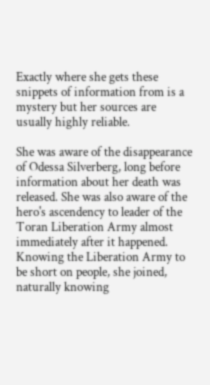Exactly where she gets these snippets of information from is a mystery but her sources are usually highly reliable.

She was aware of the disappearance of Odessa Silverberg, long before information about her death was released. She was also aware of the hero's ascendency to leader of the Toran Liberation Army almost immediately after it happened. Knowing the Liberation Army to be short on people, she joined, naturally knowing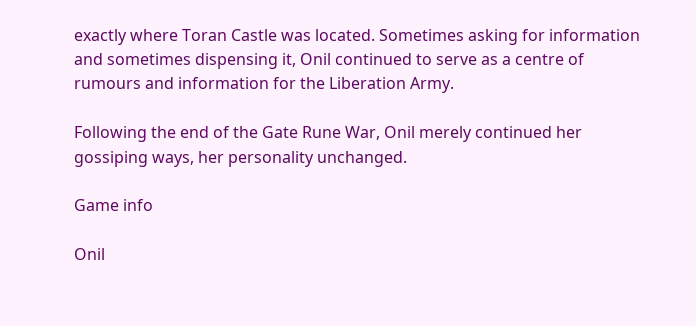exactly where Toran Castle was located. Sometimes asking for information and sometimes dispensing it, Onil continued to serve as a centre of rumours and information for the Liberation Army.

Following the end of the Gate Rune War, Onil merely continued her gossiping ways, her personality unchanged.

Game info

Onil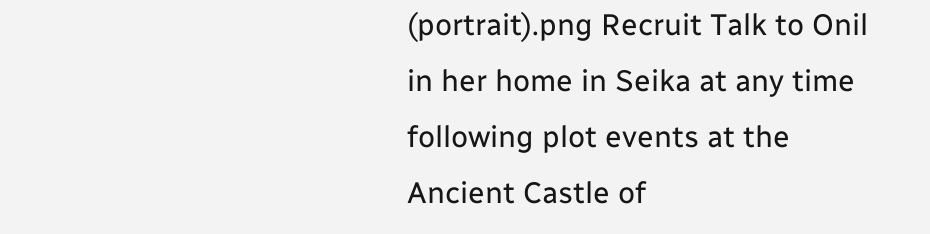(portrait).png Recruit Talk to Onil in her home in Seika at any time following plot events at the Ancient Castle of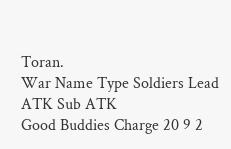Toran.
War Name Type Soldiers Lead ATK Sub ATK
Good Buddies Charge 20 9 2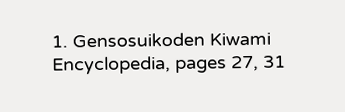1. Gensosuikoden Kiwami Encyclopedia, pages 27, 31